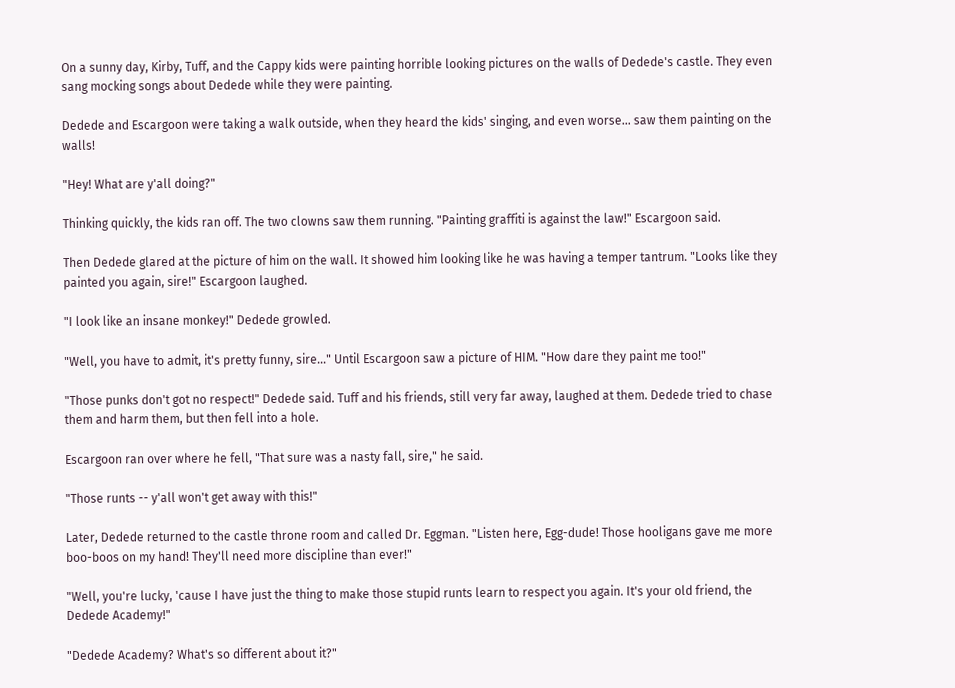On a sunny day, Kirby, Tuff, and the Cappy kids were painting horrible looking pictures on the walls of Dedede's castle. They even sang mocking songs about Dedede while they were painting.

Dedede and Escargoon were taking a walk outside, when they heard the kids' singing, and even worse... saw them painting on the walls!

"Hey! What are y'all doing?"

Thinking quickly, the kids ran off. The two clowns saw them running. "Painting graffiti is against the law!" Escargoon said.

Then Dedede glared at the picture of him on the wall. It showed him looking like he was having a temper tantrum. "Looks like they painted you again, sire!" Escargoon laughed.

"I look like an insane monkey!" Dedede growled.

"Well, you have to admit, it's pretty funny, sire..." Until Escargoon saw a picture of HIM. "How dare they paint me too!"

"Those punks don't got no respect!" Dedede said. Tuff and his friends, still very far away, laughed at them. Dedede tried to chase them and harm them, but then fell into a hole.

Escargoon ran over where he fell, "That sure was a nasty fall, sire," he said.

"Those runts -- y'all won't get away with this!"

Later, Dedede returned to the castle throne room and called Dr. Eggman. "Listen here, Egg-dude! Those hooligans gave me more boo-boos on my hand! They'll need more discipline than ever!"

"Well, you're lucky, 'cause I have just the thing to make those stupid runts learn to respect you again. It's your old friend, the Dedede Academy!"

"Dedede Academy? What's so different about it?"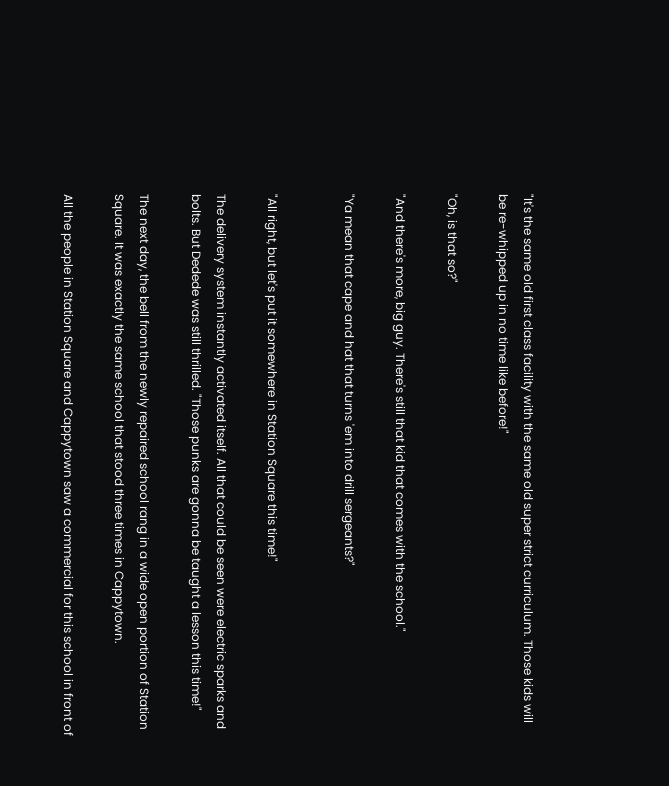"It's the same old first class facility with the same old super strict curriculum. Those kids will be re-whipped up in no time like before!"

"Oh, is that so?"

"And there's more, big guy. There's still that kid that comes with the school."

"Ya mean that cape and hat that turns 'em into drill sergeants?"


"All right, but let's put it somewhere in Station Square this time!"

The delivery system instantly activated itself. All that could be seen were electric sparks and bolts. But Dedede was still thrilled. "Those punks are gonna be taught a lesson this time!"

The next day, the bell from the newly repaired school rang in a wide open portion of Station Square. It was exactly the same school that stood three times in Cappytown.

All the people in Station Square and Cappytown saw a commercial for this school in front of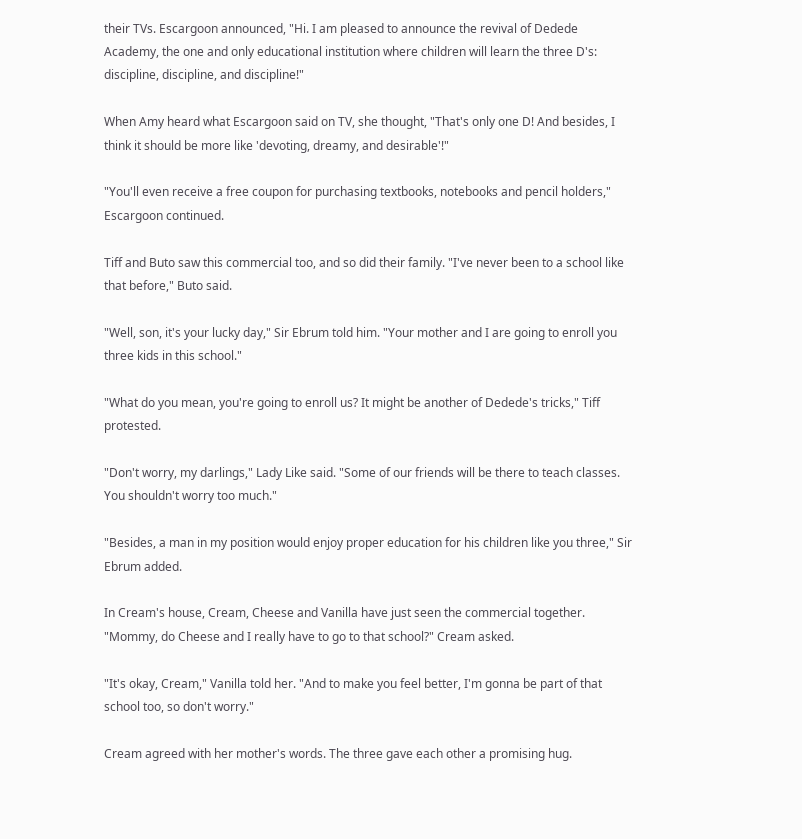their TVs. Escargoon announced, "Hi. I am pleased to announce the revival of Dedede Academy, the one and only educational institution where children will learn the three D's: discipline, discipline, and discipline!"

When Amy heard what Escargoon said on TV, she thought, "That's only one D! And besides, I think it should be more like 'devoting, dreamy, and desirable'!"

"You'll even receive a free coupon for purchasing textbooks, notebooks and pencil holders," Escargoon continued.

Tiff and Buto saw this commercial too, and so did their family. "I've never been to a school like that before," Buto said.

"Well, son, it's your lucky day," Sir Ebrum told him. "Your mother and I are going to enroll you three kids in this school."

"What do you mean, you're going to enroll us? It might be another of Dedede's tricks," Tiff protested.

"Don't worry, my darlings," Lady Like said. "Some of our friends will be there to teach classes. You shouldn't worry too much."

"Besides, a man in my position would enjoy proper education for his children like you three," Sir Ebrum added.

In Cream's house, Cream, Cheese and Vanilla have just seen the commercial together. "Mommy, do Cheese and I really have to go to that school?" Cream asked.

"It's okay, Cream," Vanilla told her. "And to make you feel better, I'm gonna be part of that school too, so don't worry."

Cream agreed with her mother's words. The three gave each other a promising hug.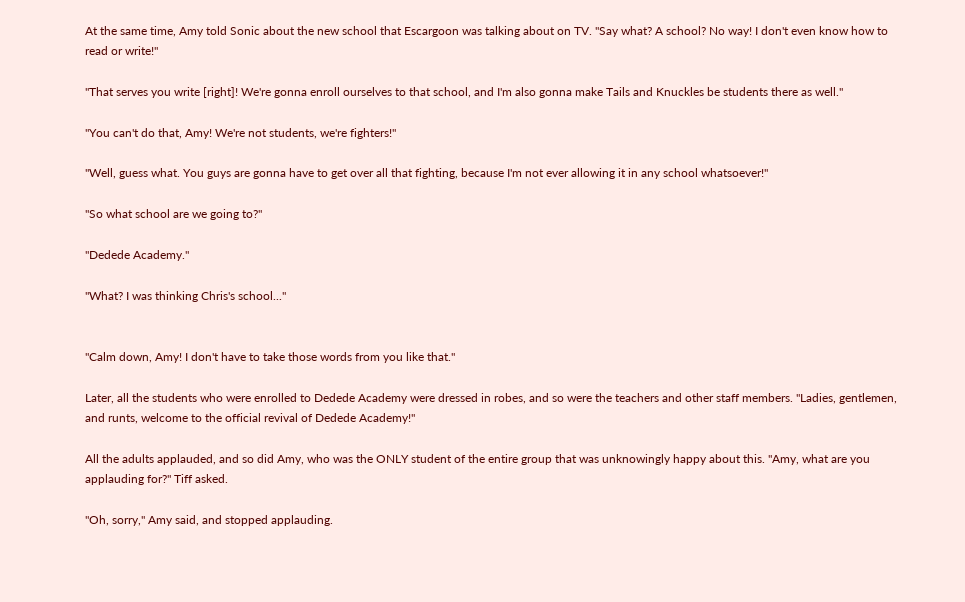At the same time, Amy told Sonic about the new school that Escargoon was talking about on TV. "Say what? A school? No way! I don't even know how to read or write!"

"That serves you write [right]! We're gonna enroll ourselves to that school, and I'm also gonna make Tails and Knuckles be students there as well."

"You can't do that, Amy! We're not students, we're fighters!"

"Well, guess what. You guys are gonna have to get over all that fighting, because I'm not ever allowing it in any school whatsoever!"

"So what school are we going to?"

"Dedede Academy."

"What? I was thinking Chris's school..."


"Calm down, Amy! I don't have to take those words from you like that."

Later, all the students who were enrolled to Dedede Academy were dressed in robes, and so were the teachers and other staff members. "Ladies, gentlemen, and runts, welcome to the official revival of Dedede Academy!"

All the adults applauded, and so did Amy, who was the ONLY student of the entire group that was unknowingly happy about this. "Amy, what are you applauding for?" Tiff asked.

"Oh, sorry," Amy said, and stopped applauding.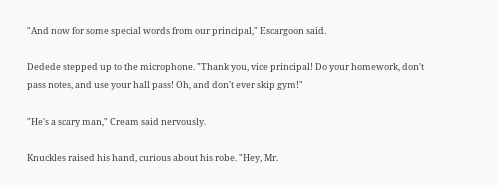"And now for some special words from our principal," Escargoon said.

Dedede stepped up to the microphone. "Thank you, vice principal! Do your homework, don't pass notes, and use your hall pass! Oh, and don't ever skip gym!"

"He's a scary man," Cream said nervously.

Knuckles raised his hand, curious about his robe. "Hey, Mr.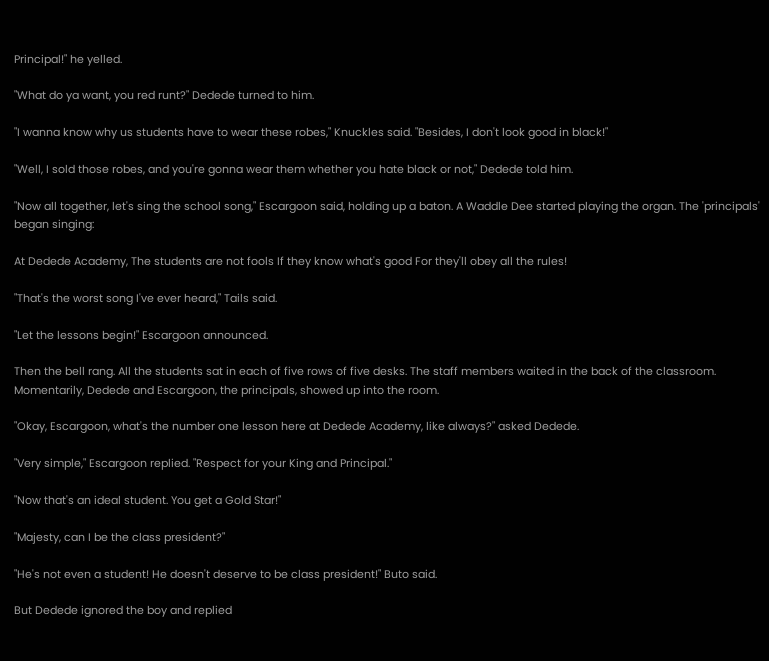Principal!" he yelled.

"What do ya want, you red runt?" Dedede turned to him.

"I wanna know why us students have to wear these robes," Knuckles said. "Besides, I don't look good in black!"

"Well, I sold those robes, and you're gonna wear them whether you hate black or not," Dedede told him.

"Now all together, let's sing the school song," Escargoon said, holding up a baton. A Waddle Dee started playing the organ. The 'principals' began singing:

At Dedede Academy, The students are not fools If they know what's good For they'll obey all the rules!

"That's the worst song I've ever heard," Tails said.

"Let the lessons begin!" Escargoon announced.

Then the bell rang. All the students sat in each of five rows of five desks. The staff members waited in the back of the classroom. Momentarily, Dedede and Escargoon, the principals, showed up into the room.

"Okay, Escargoon, what's the number one lesson here at Dedede Academy, like always?" asked Dedede.

"Very simple," Escargoon replied. "Respect for your King and Principal."

"Now that's an ideal student. You get a Gold Star!"

"Majesty, can I be the class president?"

"He's not even a student! He doesn't deserve to be class president!" Buto said.

But Dedede ignored the boy and replied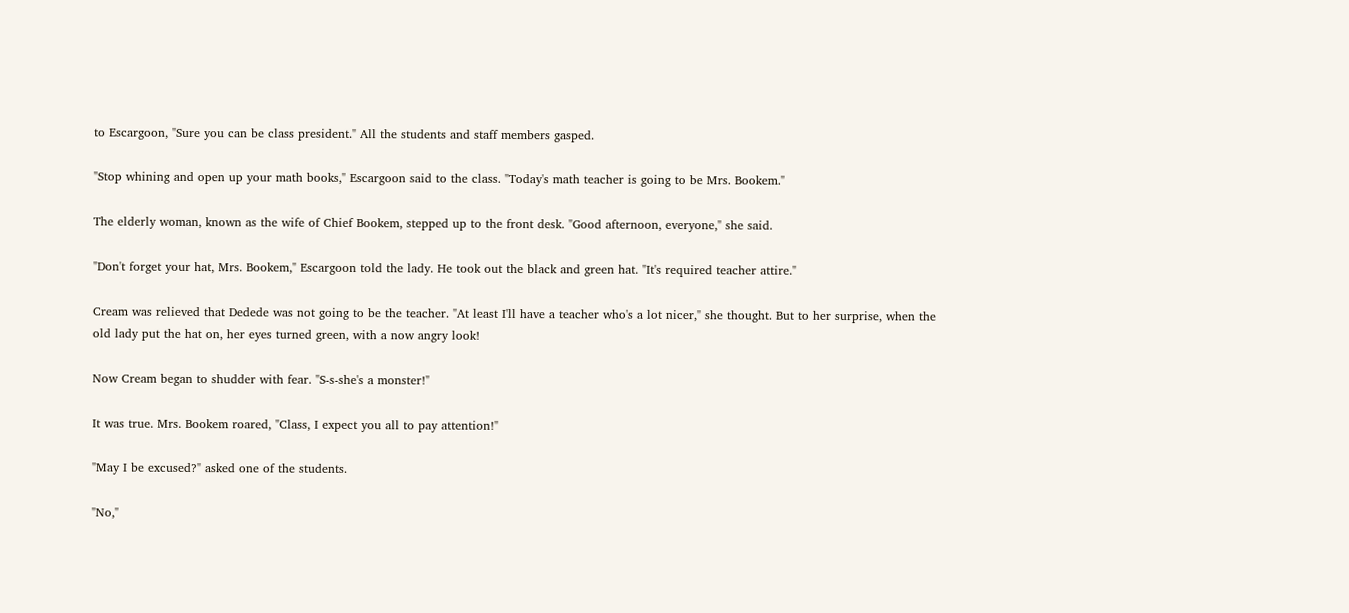to Escargoon, "Sure you can be class president." All the students and staff members gasped.

"Stop whining and open up your math books," Escargoon said to the class. "Today's math teacher is going to be Mrs. Bookem."

The elderly woman, known as the wife of Chief Bookem, stepped up to the front desk. "Good afternoon, everyone," she said.

"Don't forget your hat, Mrs. Bookem," Escargoon told the lady. He took out the black and green hat. "It's required teacher attire."

Cream was relieved that Dedede was not going to be the teacher. "At least I'll have a teacher who's a lot nicer," she thought. But to her surprise, when the old lady put the hat on, her eyes turned green, with a now angry look!

Now Cream began to shudder with fear. "S-s-she's a monster!"

It was true. Mrs. Bookem roared, "Class, I expect you all to pay attention!"

"May I be excused?" asked one of the students.

"No,"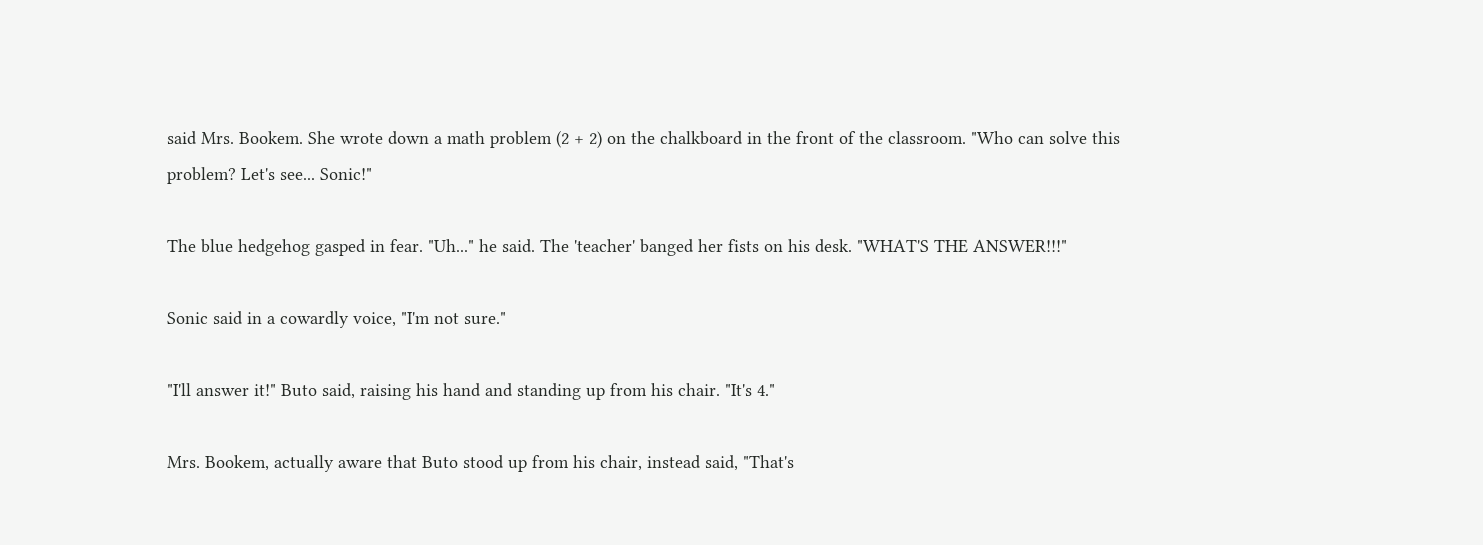said Mrs. Bookem. She wrote down a math problem (2 + 2) on the chalkboard in the front of the classroom. "Who can solve this problem? Let's see... Sonic!"

The blue hedgehog gasped in fear. "Uh..." he said. The 'teacher' banged her fists on his desk. "WHAT'S THE ANSWER!!!"

Sonic said in a cowardly voice, "I'm not sure."

"I'll answer it!" Buto said, raising his hand and standing up from his chair. "It's 4."

Mrs. Bookem, actually aware that Buto stood up from his chair, instead said, "That's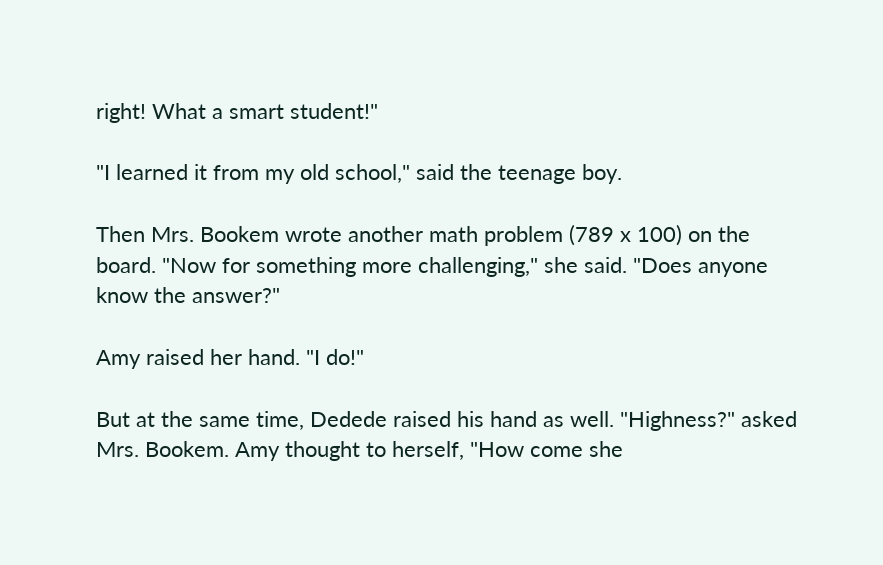right! What a smart student!"

"I learned it from my old school," said the teenage boy.

Then Mrs. Bookem wrote another math problem (789 x 100) on the board. "Now for something more challenging," she said. "Does anyone know the answer?"

Amy raised her hand. "I do!"

But at the same time, Dedede raised his hand as well. "Highness?" asked Mrs. Bookem. Amy thought to herself, "How come she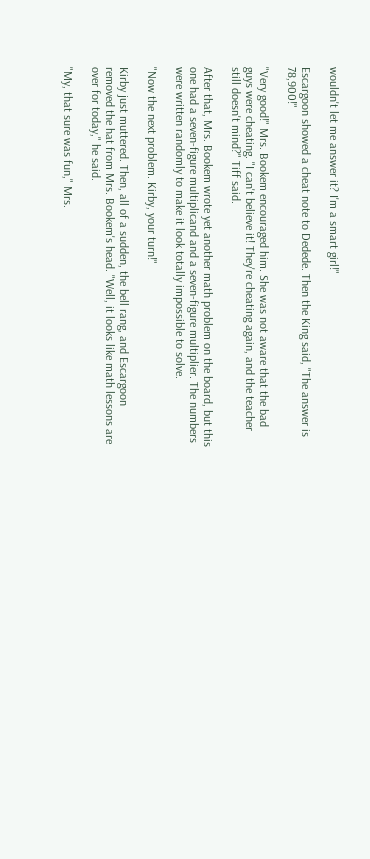wouldn't let me answer it? I'm a smart girl!"

Escargoon showed a cheat note to Dedede. Then the King said, "The answer is 78,900!"

"Very good!" Mrs. Bookem encouraged him. She was not aware that the bad guys were cheating. "I can't believe it! They're cheating again, and the teacher still doesn't mind?" Tiff said.

After that, Mrs. Bookem wrote yet another math problem on the board, but this one had a seven-figure multiplicand and a seven-figure multiplier. The numbers were written randomly to make it look totally impossible to solve.

"Now the next problem. Kirby, your turn!"

Kirby just muttered. Then, all of a sudden, the bell rang, and Escargoon removed the hat from Mrs. Bookem's head. "Well, it looks like math lessons are over for today," he said.

"My, that sure was fun," Mrs.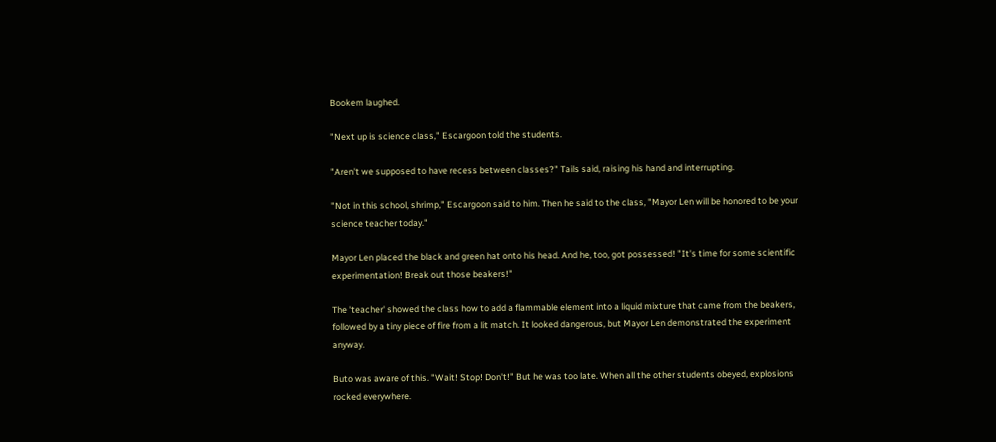Bookem laughed.

"Next up is science class," Escargoon told the students.

"Aren't we supposed to have recess between classes?" Tails said, raising his hand and interrupting.

"Not in this school, shrimp," Escargoon said to him. Then he said to the class, "Mayor Len will be honored to be your science teacher today."

Mayor Len placed the black and green hat onto his head. And he, too, got possessed! "It's time for some scientific experimentation! Break out those beakers!"

The 'teacher' showed the class how to add a flammable element into a liquid mixture that came from the beakers, followed by a tiny piece of fire from a lit match. It looked dangerous, but Mayor Len demonstrated the experiment anyway.

Buto was aware of this. "Wait! Stop! Don't!" But he was too late. When all the other students obeyed, explosions rocked everywhere.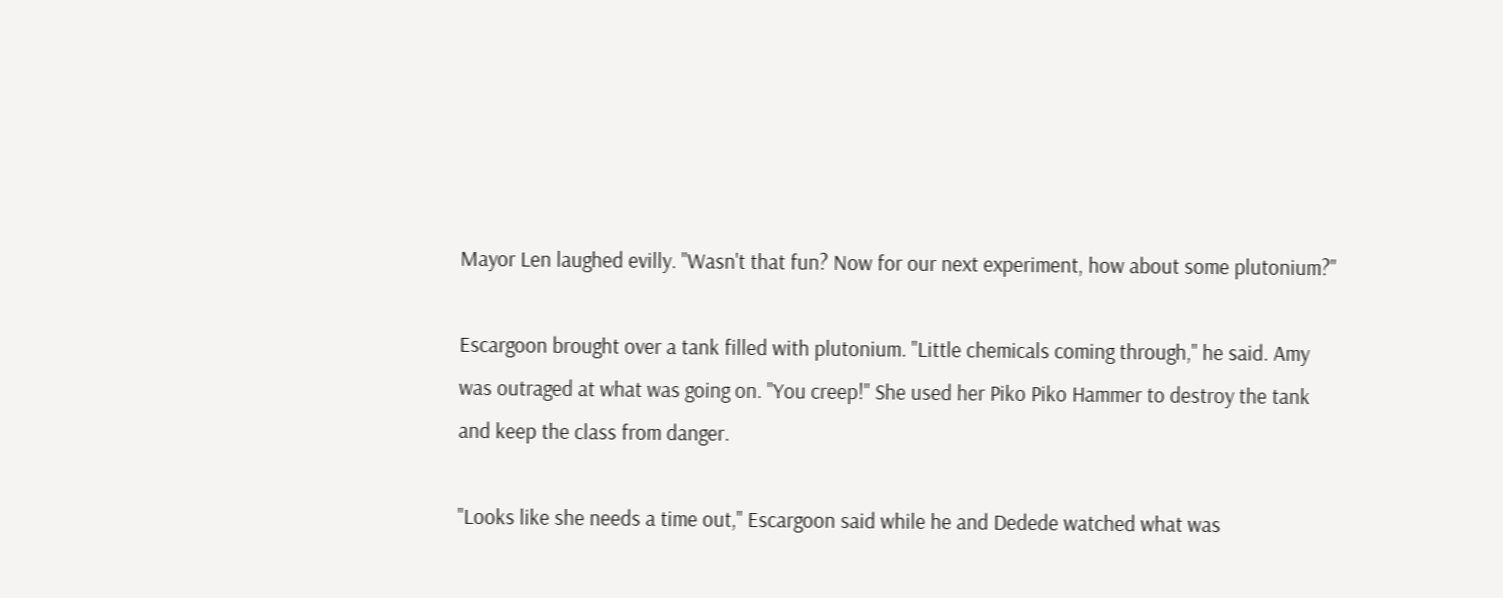Mayor Len laughed evilly. "Wasn't that fun? Now for our next experiment, how about some plutonium?"

Escargoon brought over a tank filled with plutonium. "Little chemicals coming through," he said. Amy was outraged at what was going on. "You creep!" She used her Piko Piko Hammer to destroy the tank and keep the class from danger.

"Looks like she needs a time out," Escargoon said while he and Dedede watched what was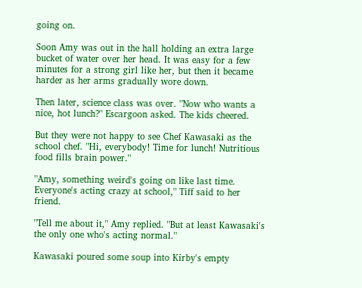going on.

Soon Amy was out in the hall holding an extra large bucket of water over her head. It was easy for a few minutes for a strong girl like her, but then it became harder as her arms gradually wore down.

Then later, science class was over. "Now who wants a nice, hot lunch?" Escargoon asked. The kids cheered.

But they were not happy to see Chef Kawasaki as the school chef. "Hi, everybody! Time for lunch! Nutritious food fills brain power."

"Amy, something weird's going on like last time. Everyone's acting crazy at school," Tiff said to her friend.

"Tell me about it," Amy replied. "But at least Kawasaki's the only one who's acting normal."

Kawasaki poured some soup into Kirby's empty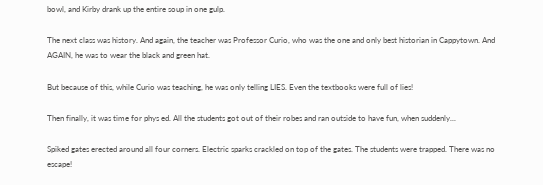bowl, and Kirby drank up the entire soup in one gulp.

The next class was history. And again, the teacher was Professor Curio, who was the one and only best historian in Cappytown. And AGAIN, he was to wear the black and green hat.

But because of this, while Curio was teaching, he was only telling LIES. Even the textbooks were full of lies!

Then finally, it was time for phys ed. All the students got out of their robes and ran outside to have fun, when suddenly...

Spiked gates erected around all four corners. Electric sparks crackled on top of the gates. The students were trapped. There was no escape!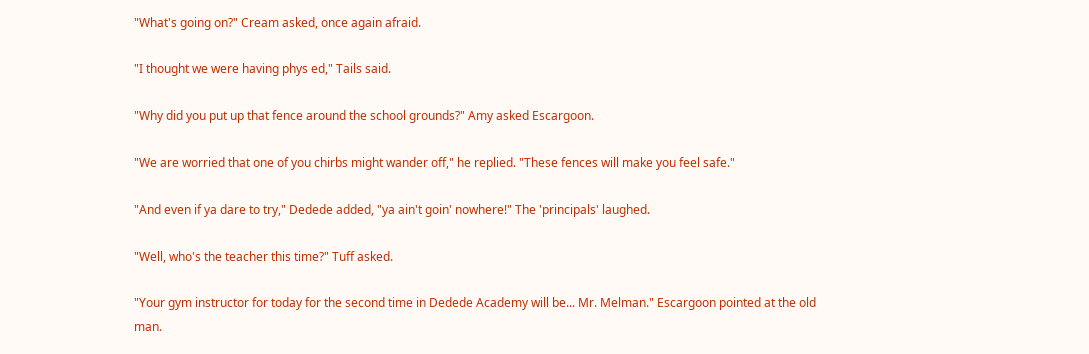"What's going on?" Cream asked, once again afraid.

"I thought we were having phys ed," Tails said.

"Why did you put up that fence around the school grounds?" Amy asked Escargoon.

"We are worried that one of you chirbs might wander off," he replied. "These fences will make you feel safe."

"And even if ya dare to try," Dedede added, "ya ain't goin' nowhere!" The 'principals' laughed.

"Well, who's the teacher this time?" Tuff asked.

"Your gym instructor for today for the second time in Dedede Academy will be... Mr. Melman." Escargoon pointed at the old man.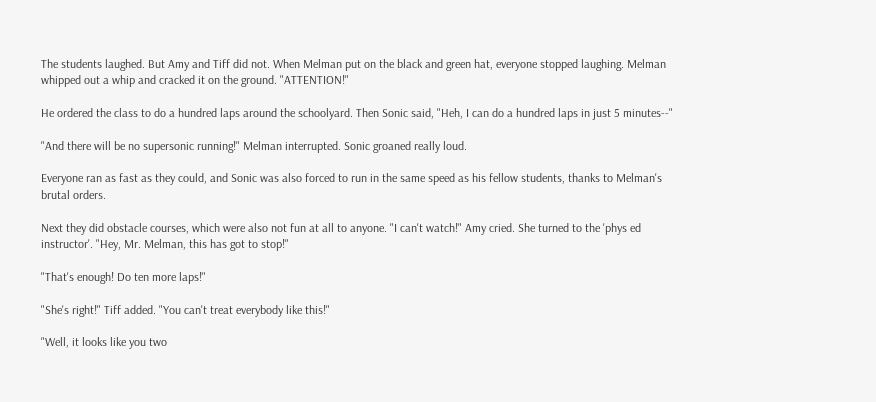The students laughed. But Amy and Tiff did not. When Melman put on the black and green hat, everyone stopped laughing. Melman whipped out a whip and cracked it on the ground. "ATTENTION!"

He ordered the class to do a hundred laps around the schoolyard. Then Sonic said, "Heh, I can do a hundred laps in just 5 minutes--"

"And there will be no supersonic running!" Melman interrupted. Sonic groaned really loud.

Everyone ran as fast as they could, and Sonic was also forced to run in the same speed as his fellow students, thanks to Melman's brutal orders.

Next they did obstacle courses, which were also not fun at all to anyone. "I can't watch!" Amy cried. She turned to the 'phys ed instructor'. "Hey, Mr. Melman, this has got to stop!"

"That's enough! Do ten more laps!"

"She's right!" Tiff added. "You can't treat everybody like this!"

"Well, it looks like you two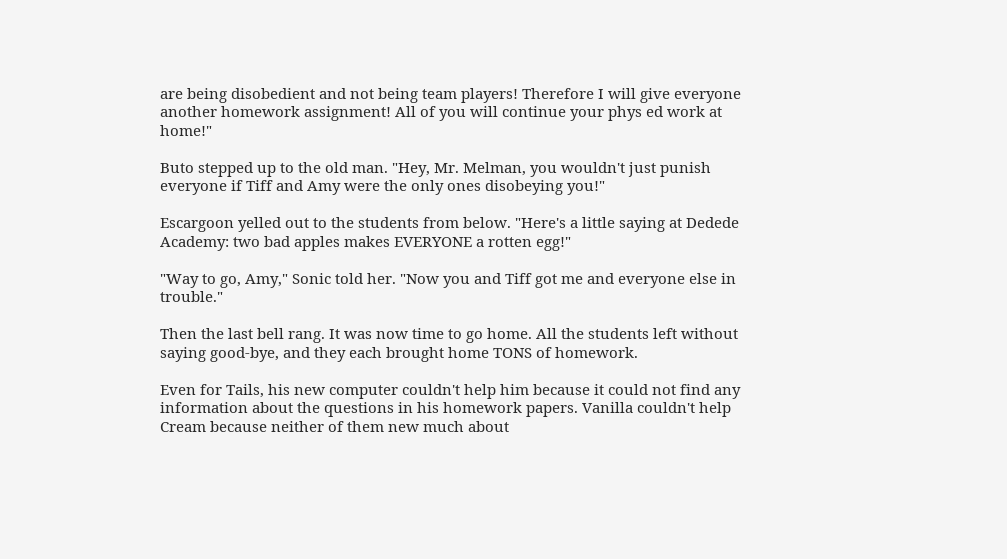are being disobedient and not being team players! Therefore I will give everyone another homework assignment! All of you will continue your phys ed work at home!"

Buto stepped up to the old man. "Hey, Mr. Melman, you wouldn't just punish everyone if Tiff and Amy were the only ones disobeying you!"

Escargoon yelled out to the students from below. "Here's a little saying at Dedede Academy: two bad apples makes EVERYONE a rotten egg!"

"Way to go, Amy," Sonic told her. "Now you and Tiff got me and everyone else in trouble."

Then the last bell rang. It was now time to go home. All the students left without saying good-bye, and they each brought home TONS of homework.

Even for Tails, his new computer couldn't help him because it could not find any information about the questions in his homework papers. Vanilla couldn't help Cream because neither of them new much about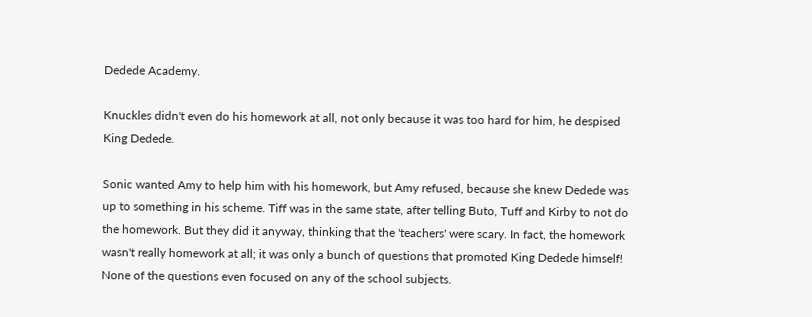Dedede Academy.

Knuckles didn't even do his homework at all, not only because it was too hard for him, he despised King Dedede.

Sonic wanted Amy to help him with his homework, but Amy refused, because she knew Dedede was up to something in his scheme. Tiff was in the same state, after telling Buto, Tuff and Kirby to not do the homework. But they did it anyway, thinking that the 'teachers' were scary. In fact, the homework wasn't really homework at all; it was only a bunch of questions that promoted King Dedede himself! None of the questions even focused on any of the school subjects.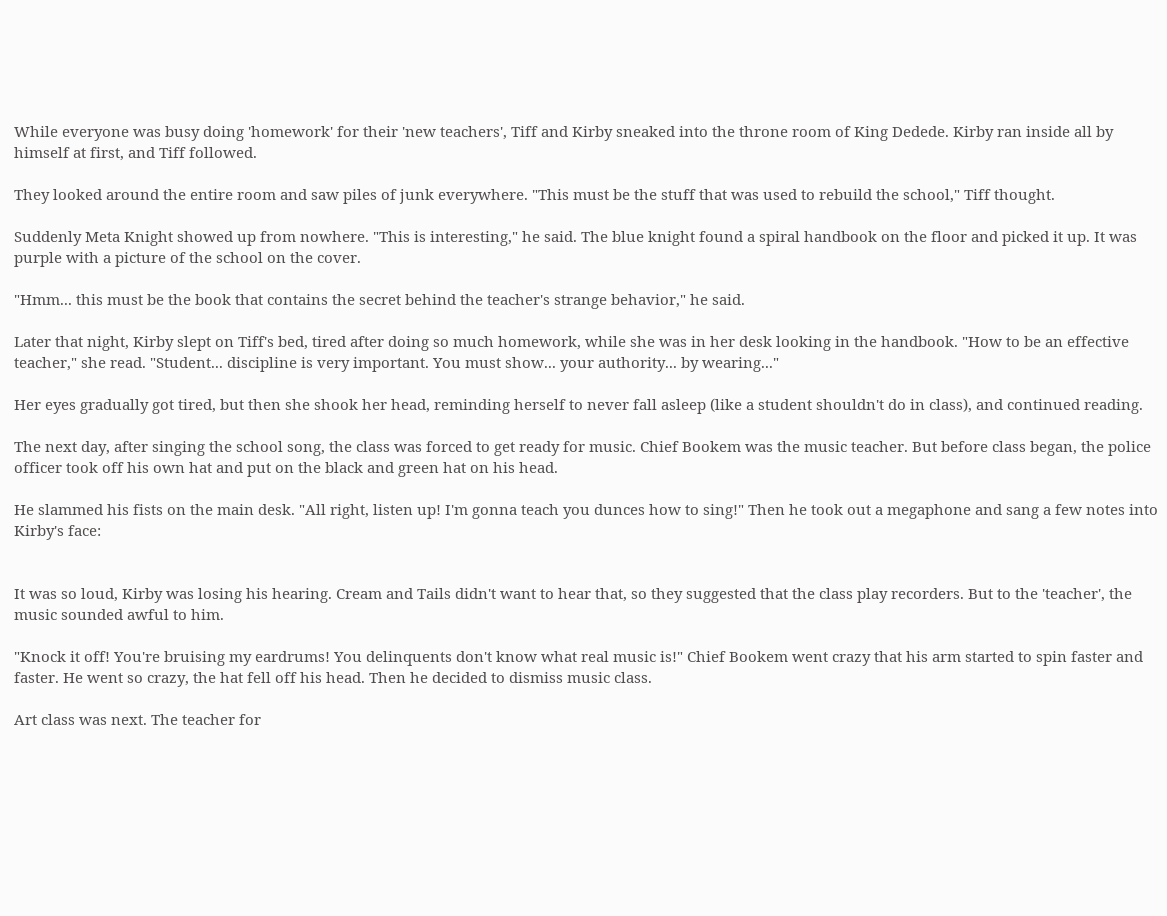While everyone was busy doing 'homework' for their 'new teachers', Tiff and Kirby sneaked into the throne room of King Dedede. Kirby ran inside all by himself at first, and Tiff followed.

They looked around the entire room and saw piles of junk everywhere. "This must be the stuff that was used to rebuild the school," Tiff thought.

Suddenly Meta Knight showed up from nowhere. "This is interesting," he said. The blue knight found a spiral handbook on the floor and picked it up. It was purple with a picture of the school on the cover.

"Hmm... this must be the book that contains the secret behind the teacher's strange behavior," he said.

Later that night, Kirby slept on Tiff's bed, tired after doing so much homework, while she was in her desk looking in the handbook. "How to be an effective teacher," she read. "Student... discipline is very important. You must show... your authority... by wearing..."

Her eyes gradually got tired, but then she shook her head, reminding herself to never fall asleep (like a student shouldn't do in class), and continued reading.

The next day, after singing the school song, the class was forced to get ready for music. Chief Bookem was the music teacher. But before class began, the police officer took off his own hat and put on the black and green hat on his head.

He slammed his fists on the main desk. "All right, listen up! I'm gonna teach you dunces how to sing!" Then he took out a megaphone and sang a few notes into Kirby's face:


It was so loud, Kirby was losing his hearing. Cream and Tails didn't want to hear that, so they suggested that the class play recorders. But to the 'teacher', the music sounded awful to him.

"Knock it off! You're bruising my eardrums! You delinquents don't know what real music is!" Chief Bookem went crazy that his arm started to spin faster and faster. He went so crazy, the hat fell off his head. Then he decided to dismiss music class.

Art class was next. The teacher for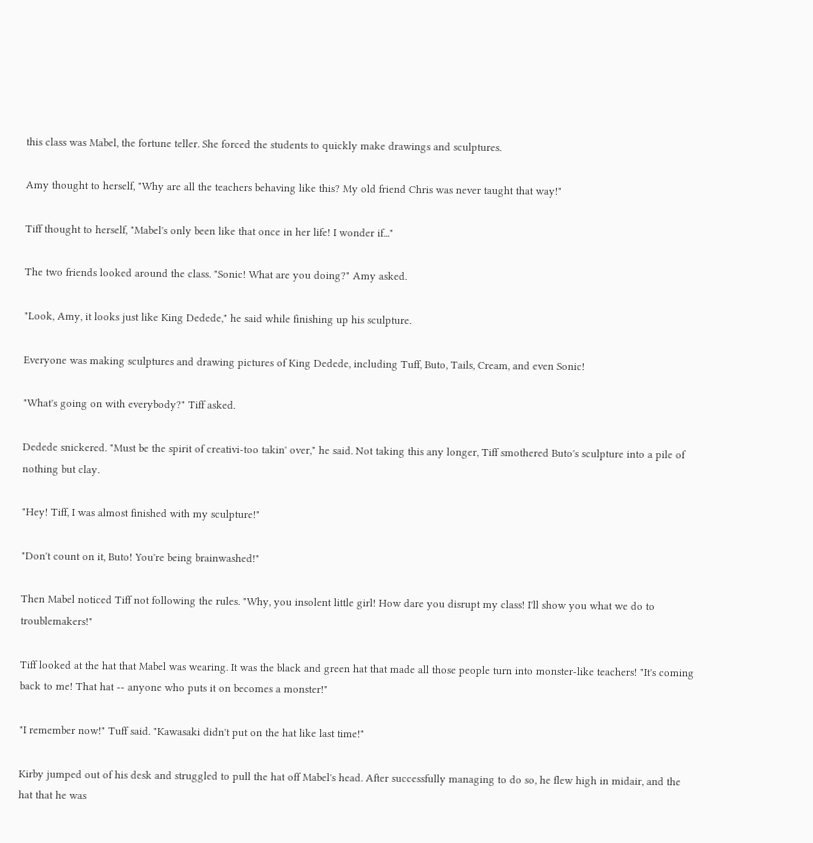this class was Mabel, the fortune teller. She forced the students to quickly make drawings and sculptures.

Amy thought to herself, "Why are all the teachers behaving like this? My old friend Chris was never taught that way!"

Tiff thought to herself, "Mabel's only been like that once in her life! I wonder if..."

The two friends looked around the class. "Sonic! What are you doing?" Amy asked.

"Look, Amy, it looks just like King Dedede," he said while finishing up his sculpture.

Everyone was making sculptures and drawing pictures of King Dedede, including Tuff, Buto, Tails, Cream, and even Sonic!

"What's going on with everybody?" Tiff asked.

Dedede snickered. "Must be the spirit of creativi-too takin' over," he said. Not taking this any longer, Tiff smothered Buto's sculpture into a pile of nothing but clay.

"Hey! Tiff, I was almost finished with my sculpture!"

"Don't count on it, Buto! You're being brainwashed!"

Then Mabel noticed Tiff not following the rules. "Why, you insolent little girl! How dare you disrupt my class! I'll show you what we do to troublemakers!"

Tiff looked at the hat that Mabel was wearing. It was the black and green hat that made all those people turn into monster-like teachers! "It's coming back to me! That hat -- anyone who puts it on becomes a monster!"

"I remember now!" Tuff said. "Kawasaki didn't put on the hat like last time!"

Kirby jumped out of his desk and struggled to pull the hat off Mabel's head. After successfully managing to do so, he flew high in midair, and the hat that he was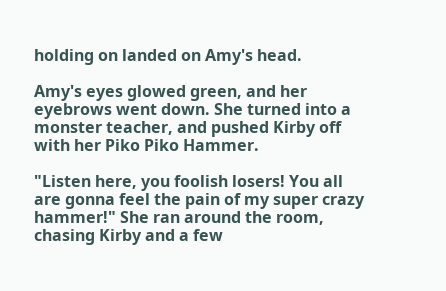holding on landed on Amy's head.

Amy's eyes glowed green, and her eyebrows went down. She turned into a monster teacher, and pushed Kirby off with her Piko Piko Hammer.

"Listen here, you foolish losers! You all are gonna feel the pain of my super crazy hammer!" She ran around the room, chasing Kirby and a few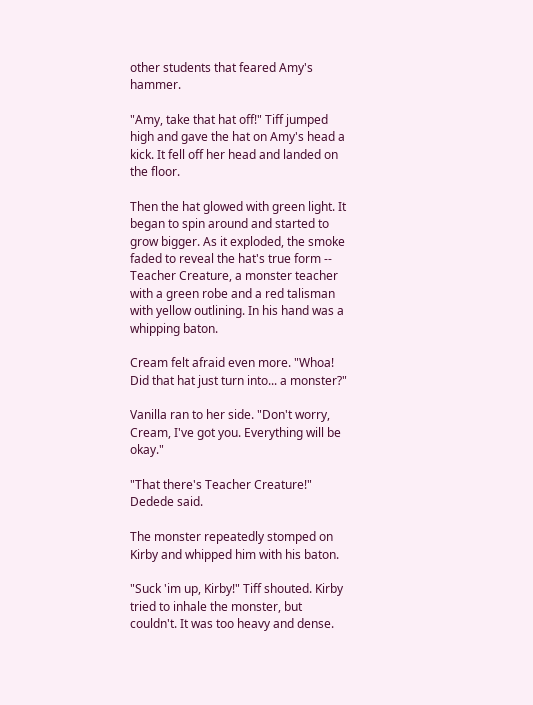other students that feared Amy's hammer.

"Amy, take that hat off!" Tiff jumped high and gave the hat on Amy's head a kick. It fell off her head and landed on the floor.

Then the hat glowed with green light. It began to spin around and started to grow bigger. As it exploded, the smoke faded to reveal the hat's true form -- Teacher Creature, a monster teacher with a green robe and a red talisman with yellow outlining. In his hand was a whipping baton.

Cream felt afraid even more. "Whoa! Did that hat just turn into... a monster?"

Vanilla ran to her side. "Don't worry, Cream, I've got you. Everything will be okay."

"That there's Teacher Creature!" Dedede said.

The monster repeatedly stomped on Kirby and whipped him with his baton.

"Suck 'im up, Kirby!" Tiff shouted. Kirby tried to inhale the monster, but couldn't. It was too heavy and dense.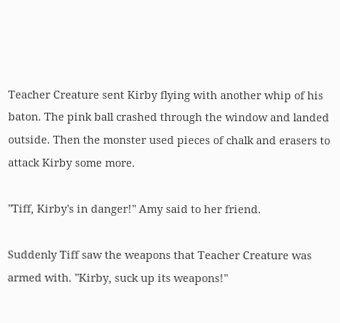Teacher Creature sent Kirby flying with another whip of his baton. The pink ball crashed through the window and landed outside. Then the monster used pieces of chalk and erasers to attack Kirby some more.

"Tiff, Kirby's in danger!" Amy said to her friend.

Suddenly Tiff saw the weapons that Teacher Creature was armed with. "Kirby, suck up its weapons!"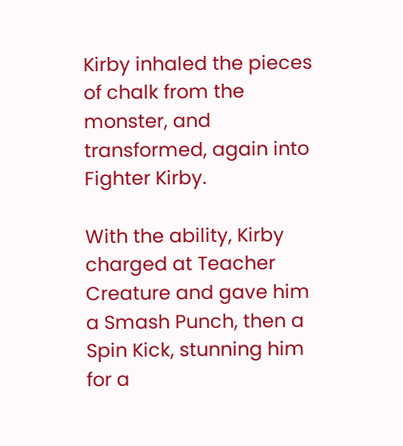Kirby inhaled the pieces of chalk from the monster, and transformed, again into Fighter Kirby.

With the ability, Kirby charged at Teacher Creature and gave him a Smash Punch, then a Spin Kick, stunning him for a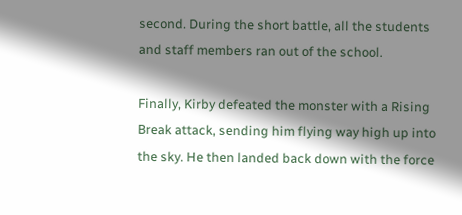second. During the short battle, all the students and staff members ran out of the school.

Finally, Kirby defeated the monster with a Rising Break attack, sending him flying way high up into the sky. He then landed back down with the force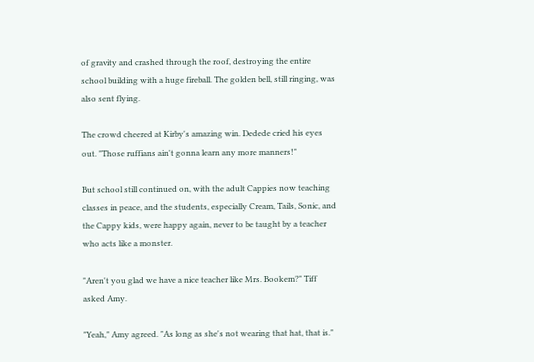of gravity and crashed through the roof, destroying the entire school building with a huge fireball. The golden bell, still ringing, was also sent flying.

The crowd cheered at Kirby's amazing win. Dedede cried his eyes out. "Those ruffians ain't gonna learn any more manners!"

But school still continued on, with the adult Cappies now teaching classes in peace, and the students, especially Cream, Tails, Sonic, and the Cappy kids, were happy again, never to be taught by a teacher who acts like a monster.

"Aren't you glad we have a nice teacher like Mrs. Bookem?" Tiff asked Amy.

"Yeah," Amy agreed. "As long as she's not wearing that hat, that is."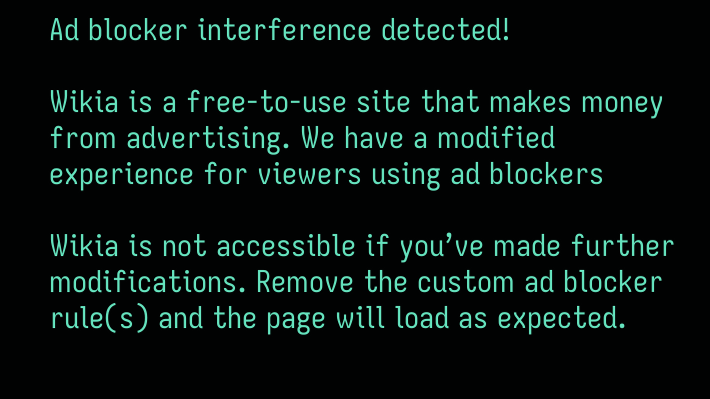Ad blocker interference detected!

Wikia is a free-to-use site that makes money from advertising. We have a modified experience for viewers using ad blockers

Wikia is not accessible if you’ve made further modifications. Remove the custom ad blocker rule(s) and the page will load as expected.